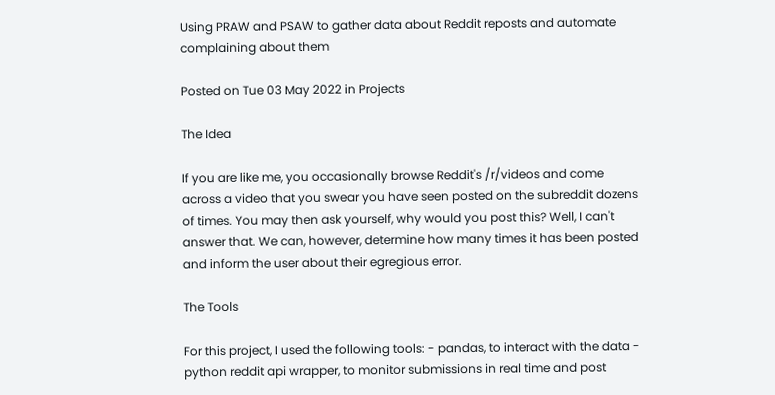Using PRAW and PSAW to gather data about Reddit reposts and automate complaining about them

Posted on Tue 03 May 2022 in Projects

The Idea

If you are like me, you occasionally browse Reddit's /r/videos and come across a video that you swear you have seen posted on the subreddit dozens of times. You may then ask yourself, why would you post this? Well, I can't answer that. We can, however, determine how many times it has been posted and inform the user about their egregious error.

The Tools

For this project, I used the following tools: - pandas, to interact with the data - python reddit api wrapper, to monitor submissions in real time and post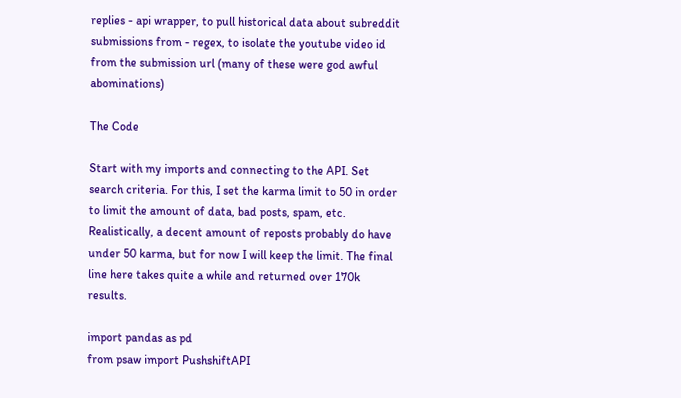replies - api wrapper, to pull historical data about subreddit submissions from - regex, to isolate the youtube video id from the submission url (many of these were god awful abominations)

The Code

Start with my imports and connecting to the API. Set search criteria. For this, I set the karma limit to 50 in order to limit the amount of data, bad posts, spam, etc. Realistically, a decent amount of reposts probably do have under 50 karma, but for now I will keep the limit. The final line here takes quite a while and returned over 170k results.

import pandas as pd
from psaw import PushshiftAPI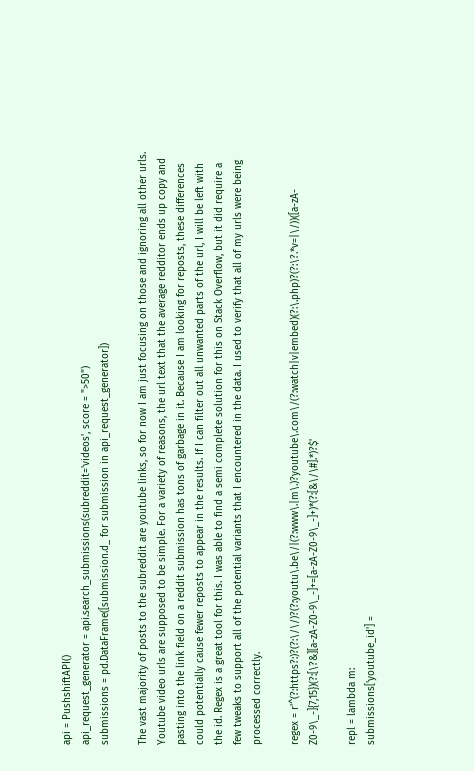api = PushshiftAPI()
api_request_generator = api.search_submissions(subreddit='videos', score = ">50")
submissions = pd.DataFrame([submission.d_ for submission in api_request_generator])

The vast majority of posts to the subreddit are youtube links, so for now I am just focusing on those and ignoring all other urls. Youtube video urls are supposed to be simple. For a variety of reasons, the url text that the average redditor ends up copy and pasting into the link field on a reddit submission has tons of garbage in it. Because I am looking for reposts, these differences could potentially cause fewer reposts to appear in the results. If I can filter out all unwanted parts of the url, I will be left with the id. Regex is a great tool for this. I was able to find a semi complete solution for this on Stack Overflow, but it did require a few tweaks to support all of the potential variants that I encountered in the data. I used to verify that all of my urls were being processed correctly.

regex = r'^(?:https?:)?(?:\/\/)?(?:youtu\.be\/|(?:www\.|m\.)?youtube\.com\/(?:watch|v|embed)(?:\.php)?(?:\?.*v=|\/))([a-zA-Z0-9\_-]{7,15})(?:[\?&][a-zA-Z0-9\_-]+=[a-zA-Z0-9\_-]+)*(?:[&\/\#].*)?$'

repl = lambda m:
submissions['youtube_id'] =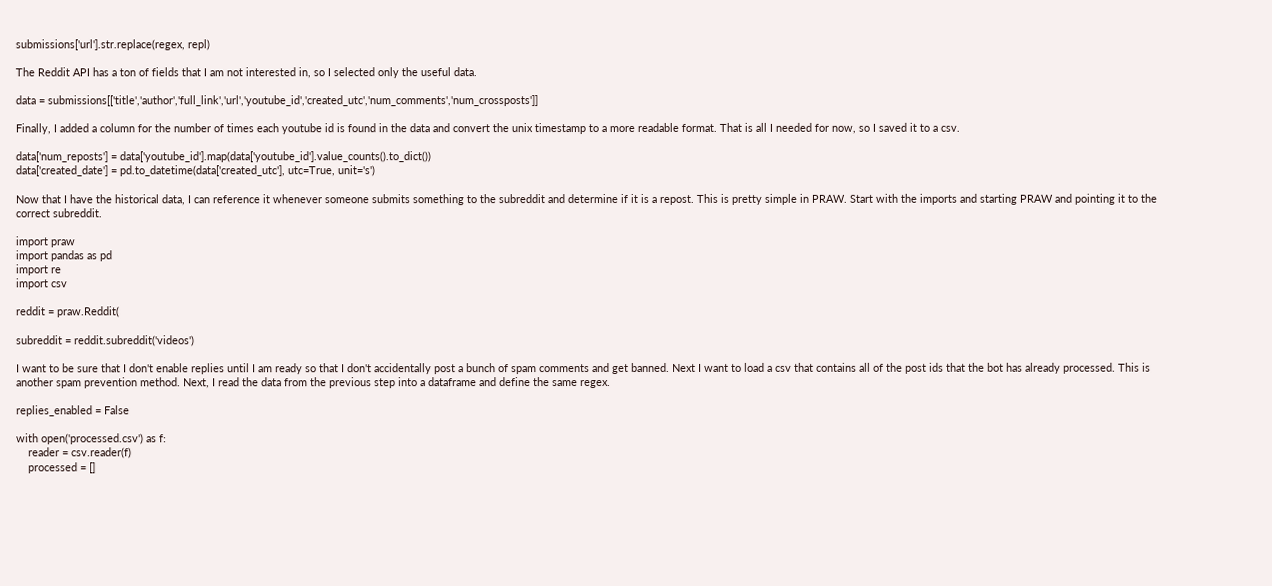submissions['url'].str.replace(regex, repl)

The Reddit API has a ton of fields that I am not interested in, so I selected only the useful data.

data = submissions[['title','author','full_link','url','youtube_id','created_utc','num_comments','num_crossposts']]

Finally, I added a column for the number of times each youtube id is found in the data and convert the unix timestamp to a more readable format. That is all I needed for now, so I saved it to a csv.

data['num_reposts'] = data['youtube_id'].map(data['youtube_id'].value_counts().to_dict())
data['created_date'] = pd.to_datetime(data['created_utc'], utc=True, unit='s')

Now that I have the historical data, I can reference it whenever someone submits something to the subreddit and determine if it is a repost. This is pretty simple in PRAW. Start with the imports and starting PRAW and pointing it to the correct subreddit.

import praw
import pandas as pd
import re
import csv

reddit = praw.Reddit(

subreddit = reddit.subreddit('videos')

I want to be sure that I don't enable replies until I am ready so that I don't accidentally post a bunch of spam comments and get banned. Next I want to load a csv that contains all of the post ids that the bot has already processed. This is another spam prevention method. Next, I read the data from the previous step into a dataframe and define the same regex.

replies_enabled = False

with open('processed.csv') as f:
    reader = csv.reader(f)
    processed = []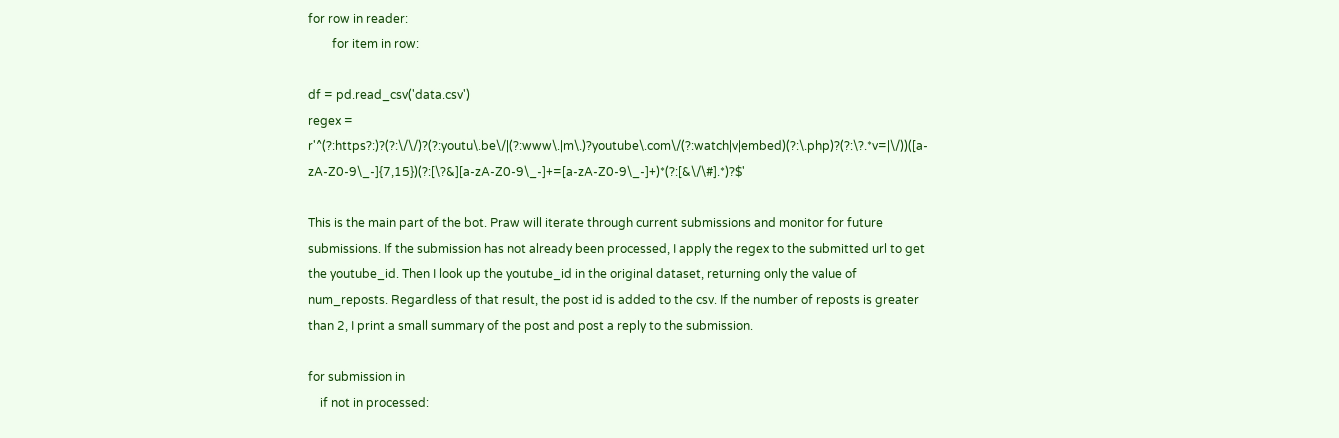for row in reader:
        for item in row:

df = pd.read_csv('data.csv')
regex = r'^(?:https?:)?(?:\/\/)?(?:youtu\.be\/|(?:www\.|m\.)?youtube\.com\/(?:watch|v|embed)(?:\.php)?(?:\?.*v=|\/))([a-zA-Z0-9\_-]{7,15})(?:[\?&][a-zA-Z0-9\_-]+=[a-zA-Z0-9\_-]+)*(?:[&\/\#].*)?$'

This is the main part of the bot. Praw will iterate through current submissions and monitor for future submissions. If the submission has not already been processed, I apply the regex to the submitted url to get the youtube_id. Then I look up the youtube_id in the original dataset, returning only the value of num_reposts. Regardless of that result, the post id is added to the csv. If the number of reposts is greater than 2, I print a small summary of the post and post a reply to the submission.

for submission in
    if not in processed: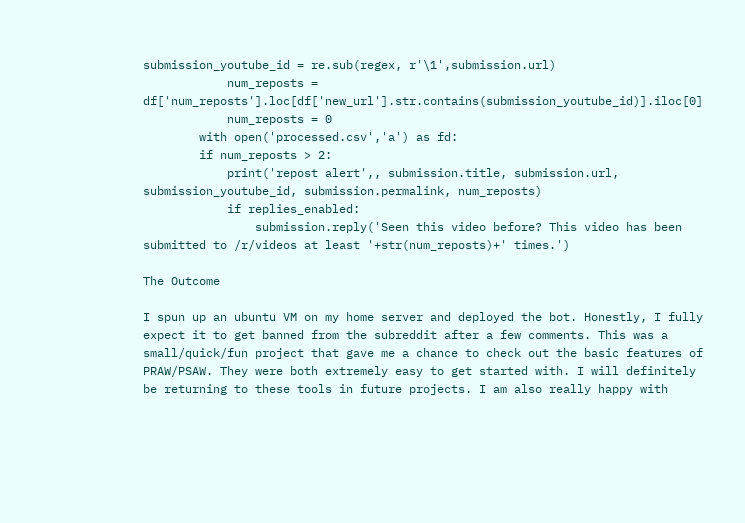submission_youtube_id = re.sub(regex, r'\1',submission.url)
            num_reposts = df['num_reposts'].loc[df['new_url'].str.contains(submission_youtube_id)].iloc[0]
            num_reposts = 0
        with open('processed.csv','a') as fd:
        if num_reposts > 2:
            print('repost alert',, submission.title, submission.url, submission_youtube_id, submission.permalink, num_reposts)
            if replies_enabled:
                submission.reply('Seen this video before? This video has been submitted to /r/videos at least '+str(num_reposts)+' times.')

The Outcome

I spun up an ubuntu VM on my home server and deployed the bot. Honestly, I fully expect it to get banned from the subreddit after a few comments. This was a small/quick/fun project that gave me a chance to check out the basic features of PRAW/PSAW. They were both extremely easy to get started with. I will definitely be returning to these tools in future projects. I am also really happy with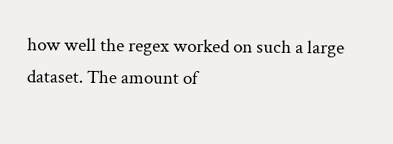how well the regex worked on such a large dataset. The amount of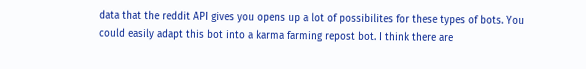data that the reddit API gives you opens up a lot of possibilites for these types of bots. You could easily adapt this bot into a karma farming repost bot. I think there are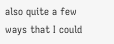also quite a few ways that I could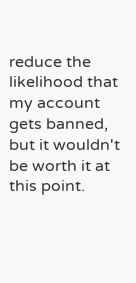reduce the likelihood that my account gets banned, but it wouldn't be worth it at this point.